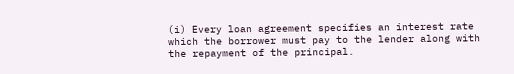(i) Every loan agreement specifies an interest rate which the borrower must pay to the lender along with the repayment of the principal.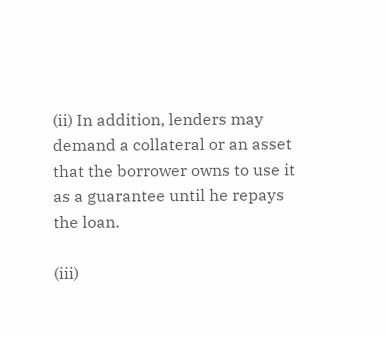(ii) In addition, lenders may demand a collateral or an asset that the borrower owns to use it as a guarantee until he repays the loan.

(iii)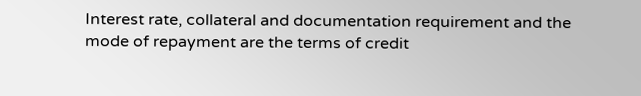Interest rate, collateral and documentation requirement and the mode of repayment are the terms of credit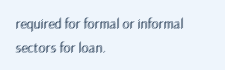required for formal or informal sectors for loan.